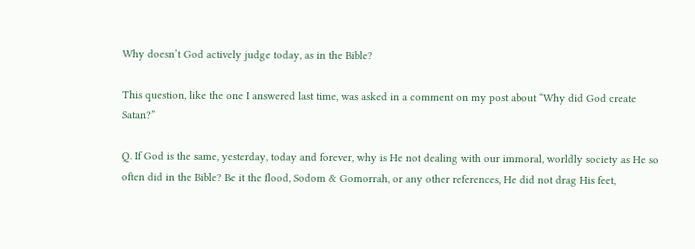Why doesn’t God actively judge today, as in the Bible?

This question, like the one I answered last time, was asked in a comment on my post about “Why did God create Satan?”

Q. If God is the same, yesterday, today and forever, why is He not dealing with our immoral, worldly society as He so often did in the Bible? Be it the flood, Sodom & Gomorrah, or any other references, He did not drag His feet,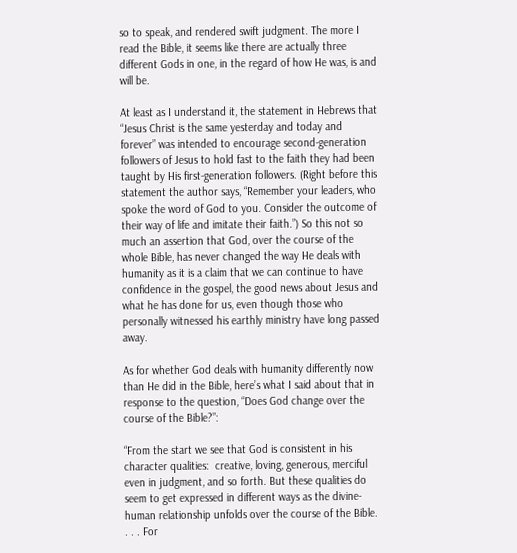so to speak, and rendered swift judgment. The more I read the Bible, it seems like there are actually three different Gods in one, in the regard of how He was, is and will be.

At least as I understand it, the statement in Hebrews that “Jesus Christ is the same yesterday and today and forever” was intended to encourage second-generation followers of Jesus to hold fast to the faith they had been taught by His first-generation followers. (Right before this statement the author says, “Remember your leaders, who spoke the word of God to you. Consider the outcome of their way of life and imitate their faith.”) So this not so much an assertion that God, over the course of the whole Bible, has never changed the way He deals with humanity as it is a claim that we can continue to have confidence in the gospel, the good news about Jesus and what he has done for us, even though those who personally witnessed his earthly ministry have long passed away.

As for whether God deals with humanity differently now than He did in the Bible, here’s what I said about that in response to the question, “Does God change over the course of the Bible?”:

“From the start we see that God is consistent in his character qualities:  creative, loving, generous, merciful even in judgment, and so forth. But these qualities do seem to get expressed in different ways as the divine-human relationship unfolds over the course of the Bible.  . . . For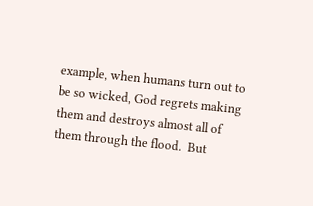example, when humans turn out to be so wicked, God regrets making them and destroys almost all of them through the flood.  But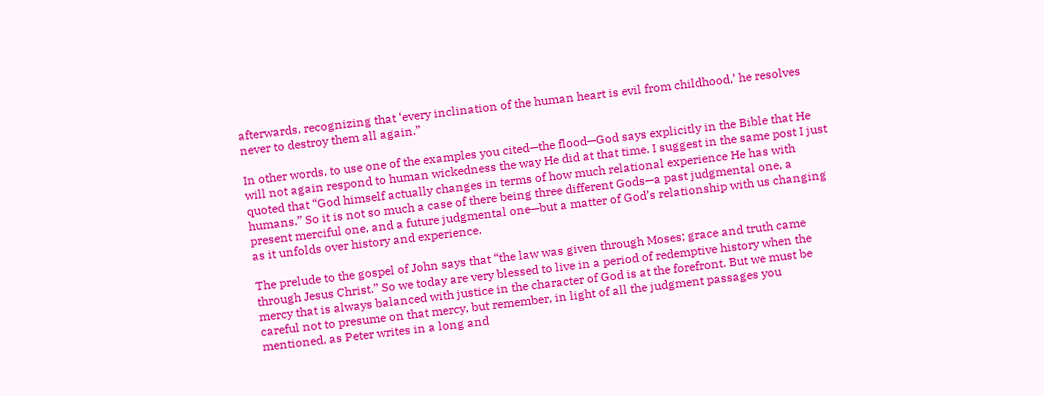afterwards, recognizing that ‘every inclination of the human heart is evil from childhood,’ he resolves never to destroy them all again.”

In other words, to use one of the examples you cited—the flood—God says explicitly in the Bible that He will not again respond to human wickedness the way He did at that time. I suggest in the same post I just quoted that “God himself actually changes in terms of how much relational experience He has with humans.” So it is not so much a case of there being three different Gods—a past judgmental one, a present merciful one, and a future judgmental one—but a matter of God’s relationship with us changing as it unfolds over history and experience.

The prelude to the gospel of John says that “the law was given through Moses; grace and truth came through Jesus Christ.” So we today are very blessed to live in a period of redemptive history when the mercy that is always balanced with justice in the character of God is at the forefront. But we must be careful not to presume on that mercy, but remember, in light of all the judgment passages you mentioned, as Peter writes in a long and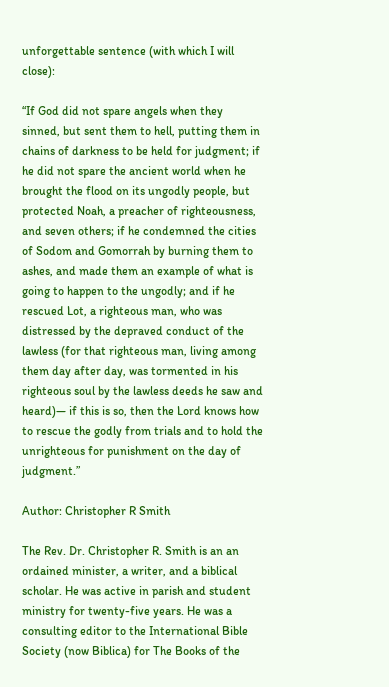unforgettable sentence (with which I will close):

“If God did not spare angels when they sinned, but sent them to hell, putting them in chains of darkness to be held for judgment; if he did not spare the ancient world when he brought the flood on its ungodly people, but protected Noah, a preacher of righteousness, and seven others; if he condemned the cities of Sodom and Gomorrah by burning them to ashes, and made them an example of what is going to happen to the ungodly; and if he rescued Lot, a righteous man, who was distressed by the depraved conduct of the lawless (for that righteous man, living among them day after day, was tormented in his righteous soul by the lawless deeds he saw and heard)— if this is so, then the Lord knows how to rescue the godly from trials and to hold the unrighteous for punishment on the day of judgment.”

Author: Christopher R Smith

The Rev. Dr. Christopher R. Smith is an an ordained minister, a writer, and a biblical scholar. He was active in parish and student ministry for twenty-five years. He was a consulting editor to the International Bible Society (now Biblica) for The Books of the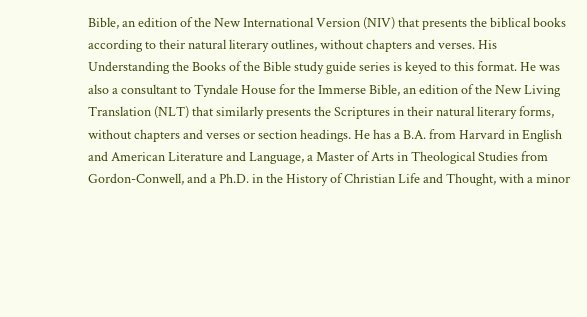Bible, an edition of the New International Version (NIV) that presents the biblical books according to their natural literary outlines, without chapters and verses. His Understanding the Books of the Bible study guide series is keyed to this format. He was also a consultant to Tyndale House for the Immerse Bible, an edition of the New Living Translation (NLT) that similarly presents the Scriptures in their natural literary forms, without chapters and verses or section headings. He has a B.A. from Harvard in English and American Literature and Language, a Master of Arts in Theological Studies from Gordon-Conwell, and a Ph.D. in the History of Christian Life and Thought, with a minor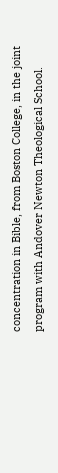concentration in Bible, from Boston College, in the joint program with Andover Newton Theological School.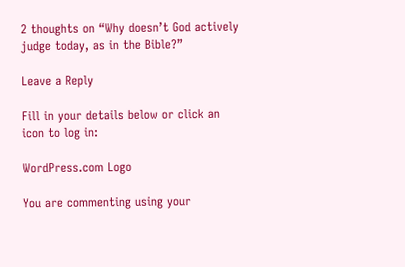2 thoughts on “Why doesn’t God actively judge today, as in the Bible?”

Leave a Reply

Fill in your details below or click an icon to log in:

WordPress.com Logo

You are commenting using your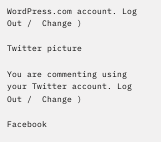WordPress.com account. Log Out /  Change )

Twitter picture

You are commenting using your Twitter account. Log Out /  Change )

Facebook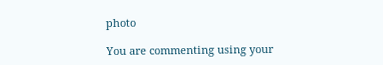photo

You are commenting using your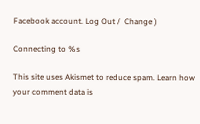Facebook account. Log Out /  Change )

Connecting to %s

This site uses Akismet to reduce spam. Learn how your comment data is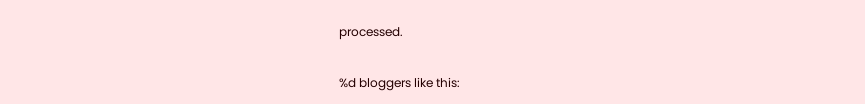processed.

%d bloggers like this: